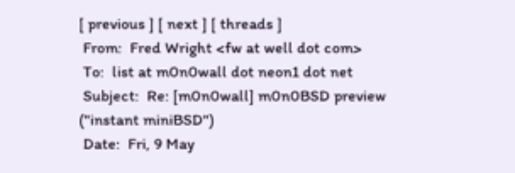[ previous ] [ next ] [ threads ]
 From:  Fred Wright <fw at well dot com>
 To:  list at m0n0wall dot neon1 dot net
 Subject:  Re: [m0n0wall] m0n0BSD preview ("instant miniBSD")
 Date:  Fri, 9 May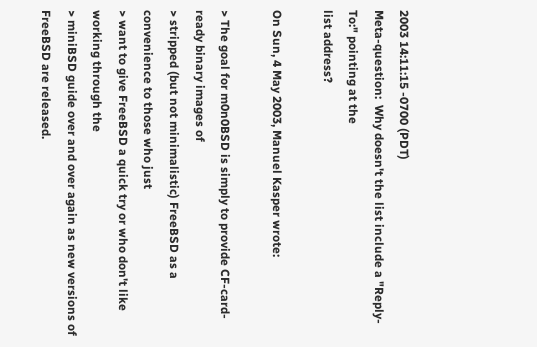2003 14:11:15 -0700 (PDT)
Meta-question:  Why doesn't the list include a "Reply-To:" pointing at the
list address?

On Sun, 4 May 2003, Manuel Kasper wrote:

> The goal for m0n0BSD is simply to provide CF-card-ready binary images of
> stripped (but not minimalistic) FreeBSD as a convenience to those who just
> want to give FreeBSD a quick try or who don't like working through the
> miniBSD guide over and over again as new versions of FreeBSD are released.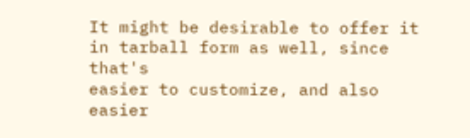It might be desirable to offer it in tarball form as well, since that's
easier to customize, and also easier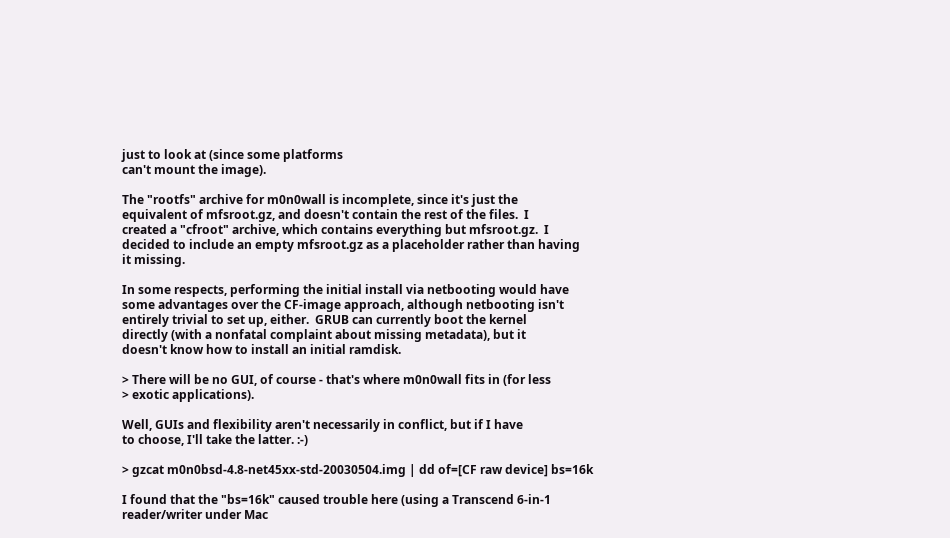just to look at (since some platforms
can't mount the image).

The "rootfs" archive for m0n0wall is incomplete, since it's just the
equivalent of mfsroot.gz, and doesn't contain the rest of the files.  I
created a "cfroot" archive, which contains everything but mfsroot.gz.  I
decided to include an empty mfsroot.gz as a placeholder rather than having
it missing.

In some respects, performing the initial install via netbooting would have
some advantages over the CF-image approach, although netbooting isn't
entirely trivial to set up, either.  GRUB can currently boot the kernel
directly (with a nonfatal complaint about missing metadata), but it
doesn't know how to install an initial ramdisk.

> There will be no GUI, of course - that's where m0n0wall fits in (for less
> exotic applications).

Well, GUIs and flexibility aren't necessarily in conflict, but if I have
to choose, I'll take the latter. :-)

> gzcat m0n0bsd-4.8-net45xx-std-20030504.img | dd of=[CF raw device] bs=16k

I found that the "bs=16k" caused trouble here (using a Transcend 6-in-1
reader/writer under Mac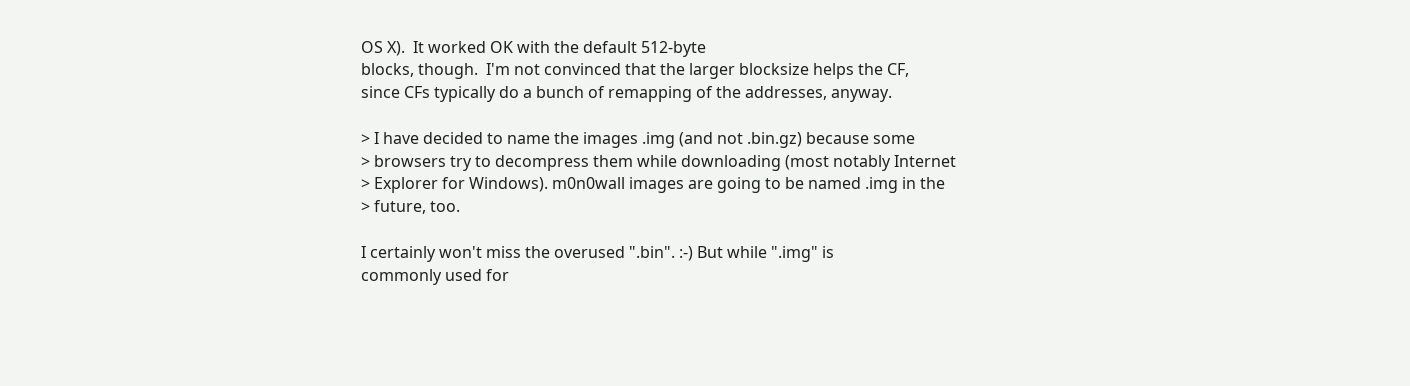OS X).  It worked OK with the default 512-byte
blocks, though.  I'm not convinced that the larger blocksize helps the CF,
since CFs typically do a bunch of remapping of the addresses, anyway.

> I have decided to name the images .img (and not .bin.gz) because some
> browsers try to decompress them while downloading (most notably Internet
> Explorer for Windows). m0n0wall images are going to be named .img in the
> future, too.

I certainly won't miss the overused ".bin". :-) But while ".img" is
commonly used for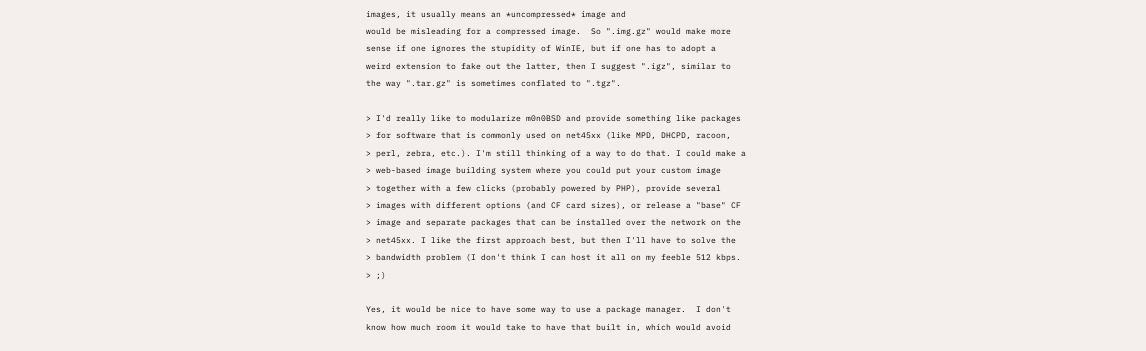images, it usually means an *uncompressed* image and
would be misleading for a compressed image.  So ".img.gz" would make more
sense if one ignores the stupidity of WinIE, but if one has to adopt a
weird extension to fake out the latter, then I suggest ".igz", similar to
the way ".tar.gz" is sometimes conflated to ".tgz".

> I'd really like to modularize m0n0BSD and provide something like packages
> for software that is commonly used on net45xx (like MPD, DHCPD, racoon,
> perl, zebra, etc.). I'm still thinking of a way to do that. I could make a
> web-based image building system where you could put your custom image
> together with a few clicks (probably powered by PHP), provide several
> images with different options (and CF card sizes), or release a "base" CF
> image and separate packages that can be installed over the network on the
> net45xx. I like the first approach best, but then I'll have to solve the
> bandwidth problem (I don't think I can host it all on my feeble 512 kbps.
> ;)

Yes, it would be nice to have some way to use a package manager.  I don't
know how much room it would take to have that built in, which would avoid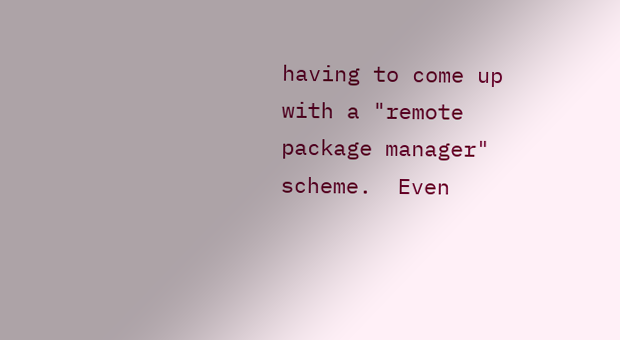having to come up with a "remote package manager" scheme.  Even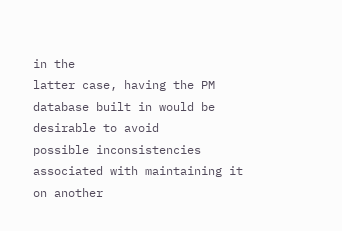in the
latter case, having the PM database built in would be desirable to avoid
possible inconsistencies associated with maintaining it on another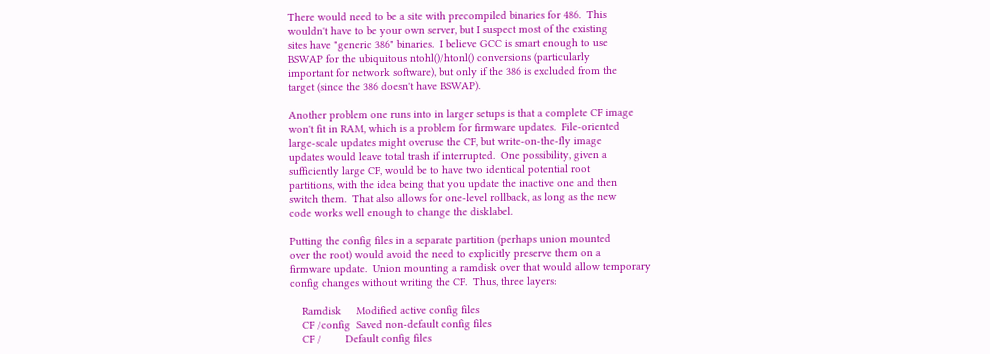There would need to be a site with precompiled binaries for 486.  This
wouldn't have to be your own server, but I suspect most of the existing
sites have "generic 386" binaries.  I believe GCC is smart enough to use
BSWAP for the ubiquitous ntohl()/htonl() conversions (particularly
important for network software), but only if the 386 is excluded from the
target (since the 386 doesn't have BSWAP).

Another problem one runs into in larger setups is that a complete CF image
won't fit in RAM, which is a problem for firmware updates.  File-oriented
large-scale updates might overuse the CF, but write-on-the-fly image
updates would leave total trash if interrupted.  One possibility, given a
sufficiently large CF, would be to have two identical potential root
partitions, with the idea being that you update the inactive one and then
switch them.  That also allows for one-level rollback, as long as the new
code works well enough to change the disklabel.

Putting the config files in a separate partition (perhaps union mounted
over the root) would avoid the need to explicitly preserve them on a
firmware update.  Union mounting a ramdisk over that would allow temporary
config changes without writing the CF.  Thus, three layers:

    Ramdisk     Modified active config files
    CF /config  Saved non-default config files
    CF /        Default config files